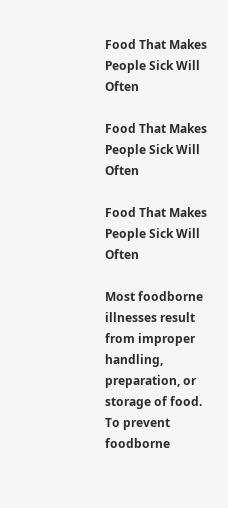Food That Makes People Sick Will Often

Food That Makes People Sick Will Often

Food That Makes People Sick Will Often

Most foodborne illnesses result from improper handling, preparation, or storage of food. To prevent foodborne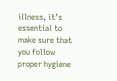illness, it’s essential to make sure that you follow proper hygiene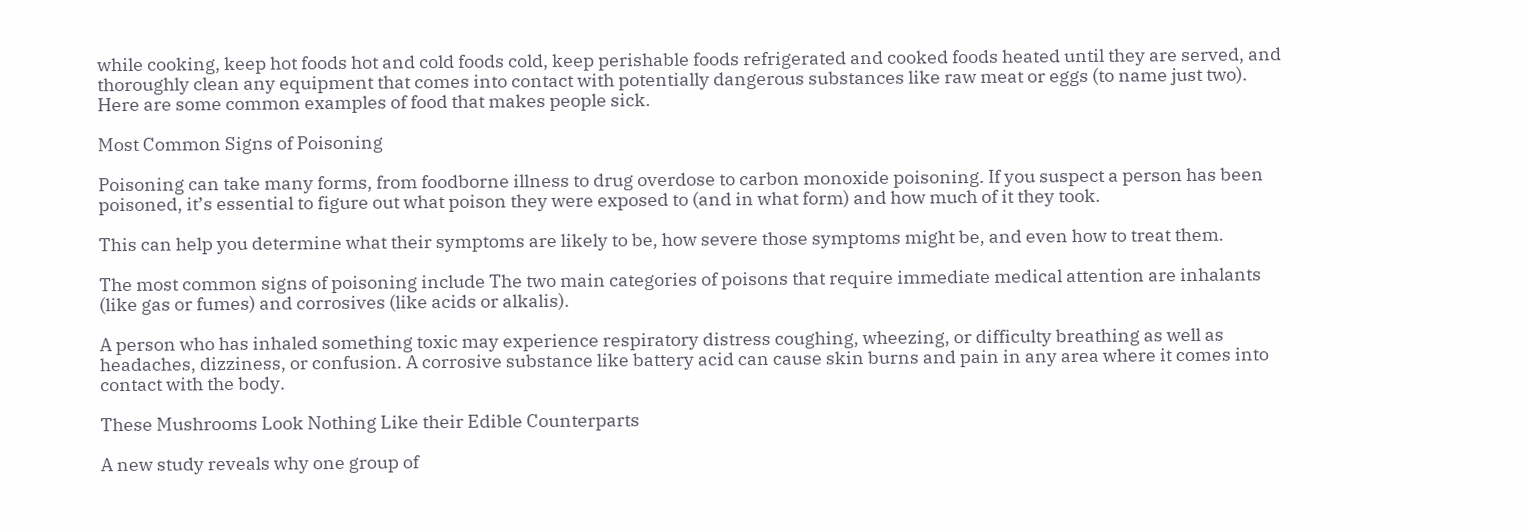while cooking, keep hot foods hot and cold foods cold, keep perishable foods refrigerated and cooked foods heated until they are served, and thoroughly clean any equipment that comes into contact with potentially dangerous substances like raw meat or eggs (to name just two). Here are some common examples of food that makes people sick.

Most Common Signs of Poisoning

Poisoning can take many forms, from foodborne illness to drug overdose to carbon monoxide poisoning. If you suspect a person has been poisoned, it’s essential to figure out what poison they were exposed to (and in what form) and how much of it they took.

This can help you determine what their symptoms are likely to be, how severe those symptoms might be, and even how to treat them.

The most common signs of poisoning include The two main categories of poisons that require immediate medical attention are inhalants (like gas or fumes) and corrosives (like acids or alkalis).

A person who has inhaled something toxic may experience respiratory distress coughing, wheezing, or difficulty breathing as well as headaches, dizziness, or confusion. A corrosive substance like battery acid can cause skin burns and pain in any area where it comes into contact with the body.

These Mushrooms Look Nothing Like their Edible Counterparts

A new study reveals why one group of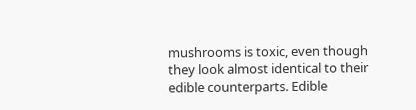mushrooms is toxic, even though they look almost identical to their edible counterparts. Edible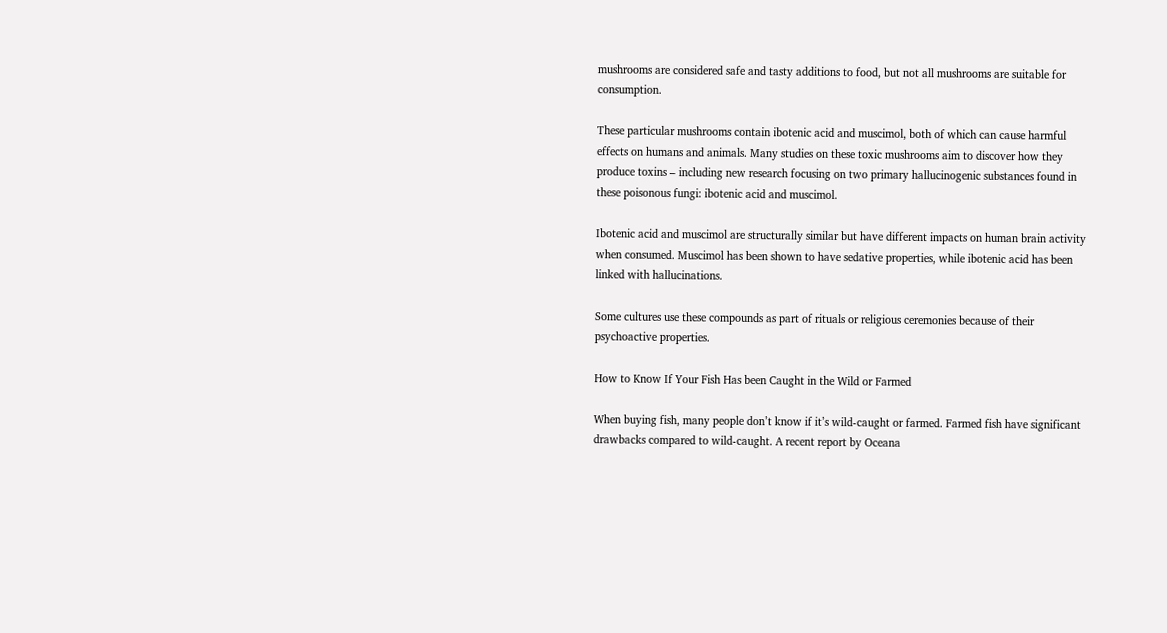mushrooms are considered safe and tasty additions to food, but not all mushrooms are suitable for consumption.

These particular mushrooms contain ibotenic acid and muscimol, both of which can cause harmful effects on humans and animals. Many studies on these toxic mushrooms aim to discover how they produce toxins – including new research focusing on two primary hallucinogenic substances found in these poisonous fungi: ibotenic acid and muscimol.

Ibotenic acid and muscimol are structurally similar but have different impacts on human brain activity when consumed. Muscimol has been shown to have sedative properties, while ibotenic acid has been linked with hallucinations.

Some cultures use these compounds as part of rituals or religious ceremonies because of their psychoactive properties.

How to Know If Your Fish Has been Caught in the Wild or Farmed

When buying fish, many people don’t know if it’s wild-caught or farmed. Farmed fish have significant drawbacks compared to wild-caught. A recent report by Oceana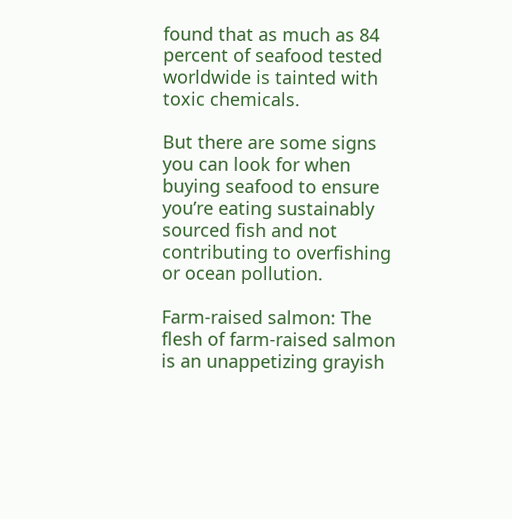found that as much as 84 percent of seafood tested worldwide is tainted with toxic chemicals.

But there are some signs you can look for when buying seafood to ensure you’re eating sustainably sourced fish and not contributing to overfishing or ocean pollution.

Farm-raised salmon: The flesh of farm-raised salmon is an unappetizing grayish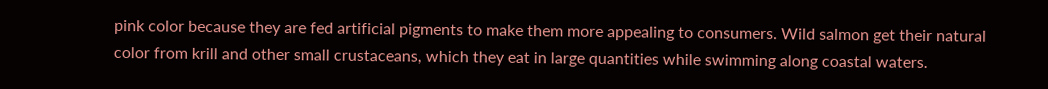pink color because they are fed artificial pigments to make them more appealing to consumers. Wild salmon get their natural color from krill and other small crustaceans, which they eat in large quantities while swimming along coastal waters.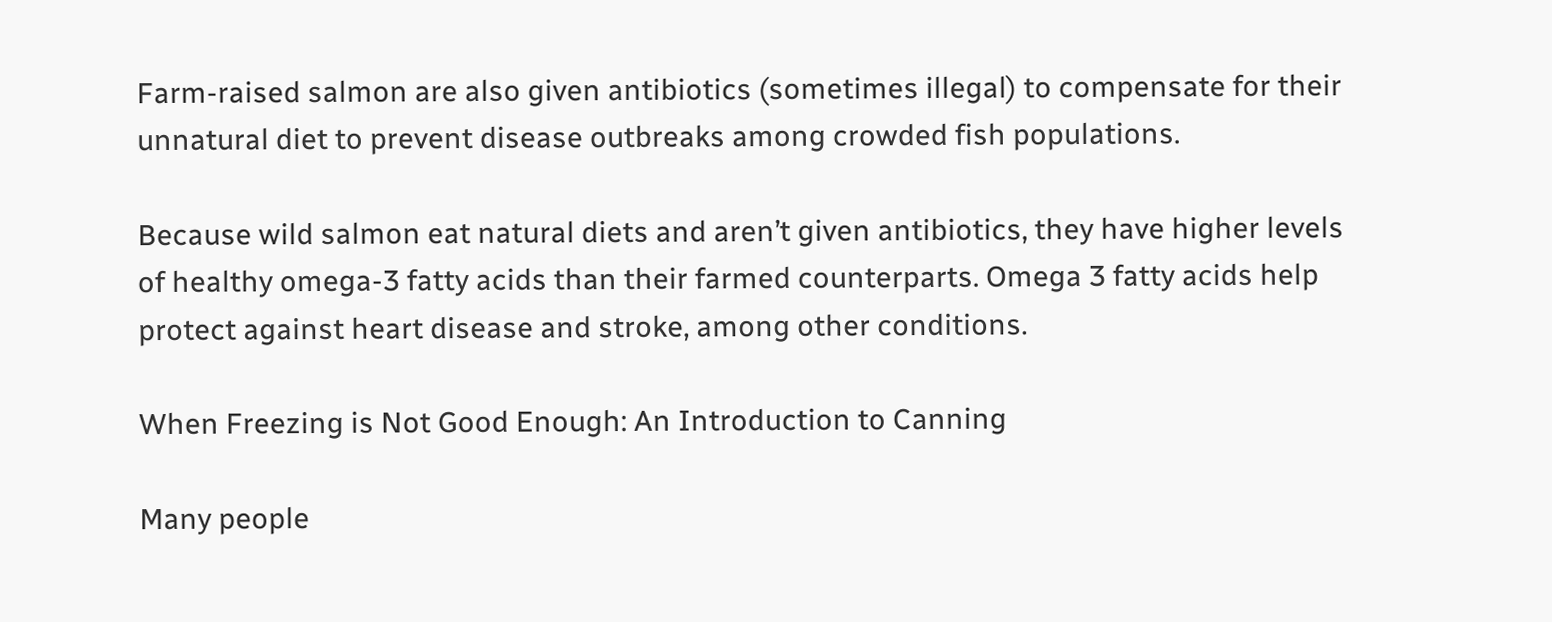Farm-raised salmon are also given antibiotics (sometimes illegal) to compensate for their unnatural diet to prevent disease outbreaks among crowded fish populations.

Because wild salmon eat natural diets and aren’t given antibiotics, they have higher levels of healthy omega-3 fatty acids than their farmed counterparts. Omega 3 fatty acids help protect against heart disease and stroke, among other conditions.

When Freezing is Not Good Enough: An Introduction to Canning

Many people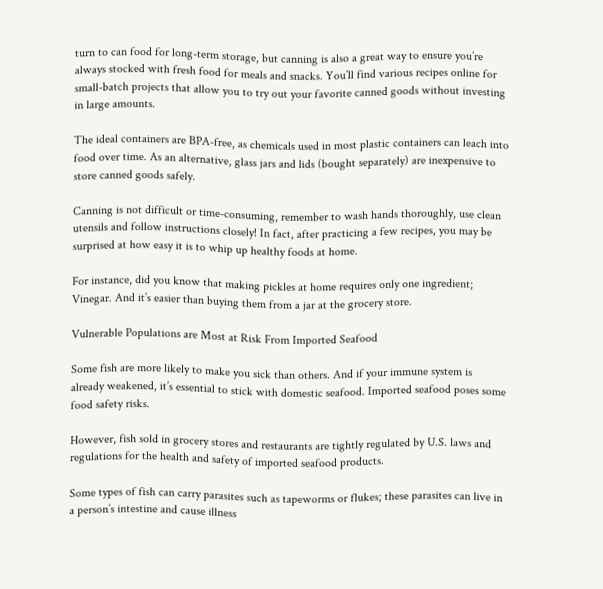turn to can food for long-term storage, but canning is also a great way to ensure you’re always stocked with fresh food for meals and snacks. You’ll find various recipes online for small-batch projects that allow you to try out your favorite canned goods without investing in large amounts.

The ideal containers are BPA-free, as chemicals used in most plastic containers can leach into food over time. As an alternative, glass jars and lids (bought separately) are inexpensive to store canned goods safely.

Canning is not difficult or time-consuming, remember to wash hands thoroughly, use clean utensils and follow instructions closely! In fact, after practicing a few recipes, you may be surprised at how easy it is to whip up healthy foods at home.

For instance, did you know that making pickles at home requires only one ingredient; Vinegar. And it’s easier than buying them from a jar at the grocery store.

Vulnerable Populations are Most at Risk From Imported Seafood

Some fish are more likely to make you sick than others. And if your immune system is already weakened, it’s essential to stick with domestic seafood. Imported seafood poses some food safety risks.

However, fish sold in grocery stores and restaurants are tightly regulated by U.S. laws and regulations for the health and safety of imported seafood products.

Some types of fish can carry parasites such as tapeworms or flukes; these parasites can live in a person’s intestine and cause illness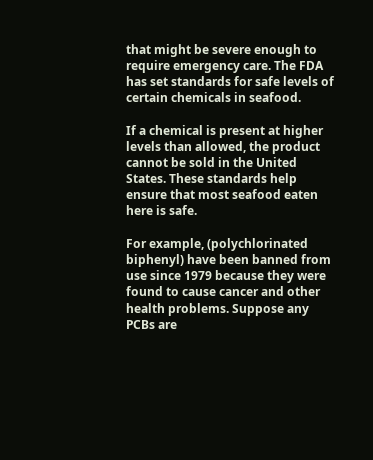that might be severe enough to require emergency care. The FDA has set standards for safe levels of certain chemicals in seafood.

If a chemical is present at higher levels than allowed, the product cannot be sold in the United States. These standards help ensure that most seafood eaten here is safe.

For example, (polychlorinated biphenyl) have been banned from use since 1979 because they were found to cause cancer and other health problems. Suppose any PCBs are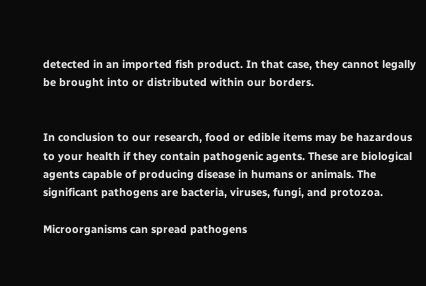detected in an imported fish product. In that case, they cannot legally be brought into or distributed within our borders.


In conclusion to our research, food or edible items may be hazardous to your health if they contain pathogenic agents. These are biological agents capable of producing disease in humans or animals. The significant pathogens are bacteria, viruses, fungi, and protozoa.

Microorganisms can spread pathogens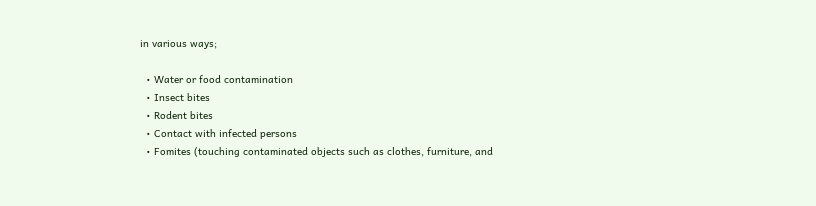in various ways;

  • Water or food contamination
  • Insect bites
  • Rodent bites
  • Contact with infected persons
  • Fomites (touching contaminated objects such as clothes, furniture, and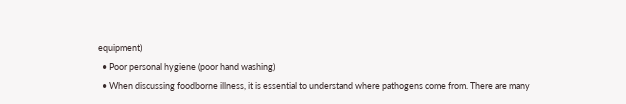equipment)
  • Poor personal hygiene (poor hand washing)
  • When discussing foodborne illness, it is essential to understand where pathogens come from. There are many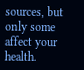sources, but only some affect your health.